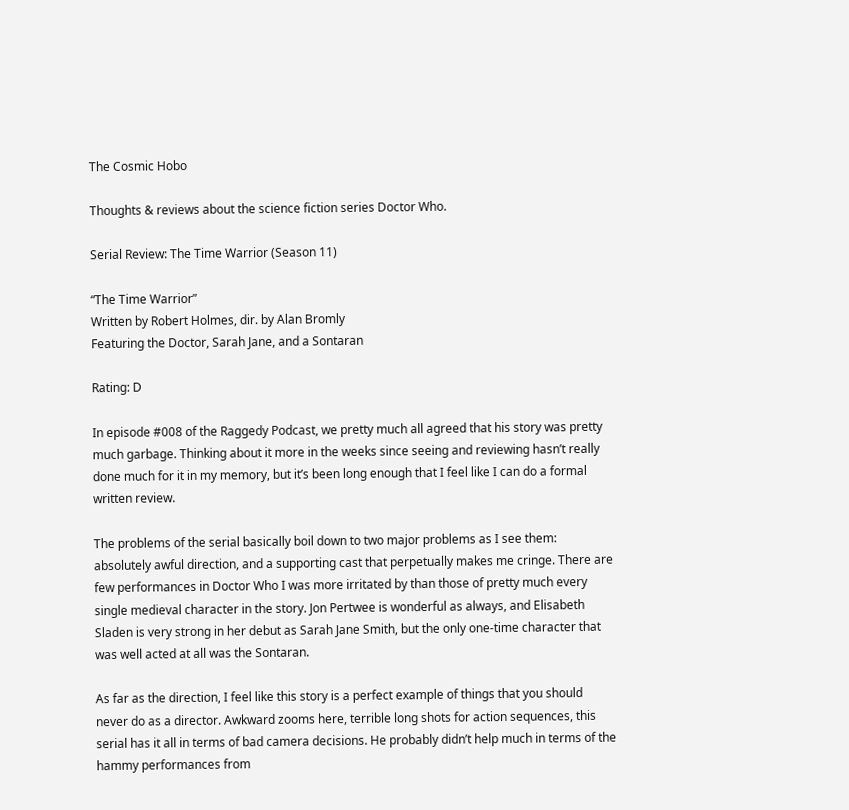The Cosmic Hobo

Thoughts & reviews about the science fiction series Doctor Who.

Serial Review: The Time Warrior (Season 11)

“The Time Warrior”
Written by Robert Holmes, dir. by Alan Bromly
Featuring the Doctor, Sarah Jane, and a Sontaran

Rating: D

In episode #008 of the Raggedy Podcast, we pretty much all agreed that his story was pretty much garbage. Thinking about it more in the weeks since seeing and reviewing hasn’t really done much for it in my memory, but it’s been long enough that I feel like I can do a formal written review.

The problems of the serial basically boil down to two major problems as I see them: absolutely awful direction, and a supporting cast that perpetually makes me cringe. There are few performances in Doctor Who I was more irritated by than those of pretty much every single medieval character in the story. Jon Pertwee is wonderful as always, and Elisabeth Sladen is very strong in her debut as Sarah Jane Smith, but the only one-time character that was well acted at all was the Sontaran.

As far as the direction, I feel like this story is a perfect example of things that you should never do as a director. Awkward zooms here, terrible long shots for action sequences, this serial has it all in terms of bad camera decisions. He probably didn’t help much in terms of the hammy performances from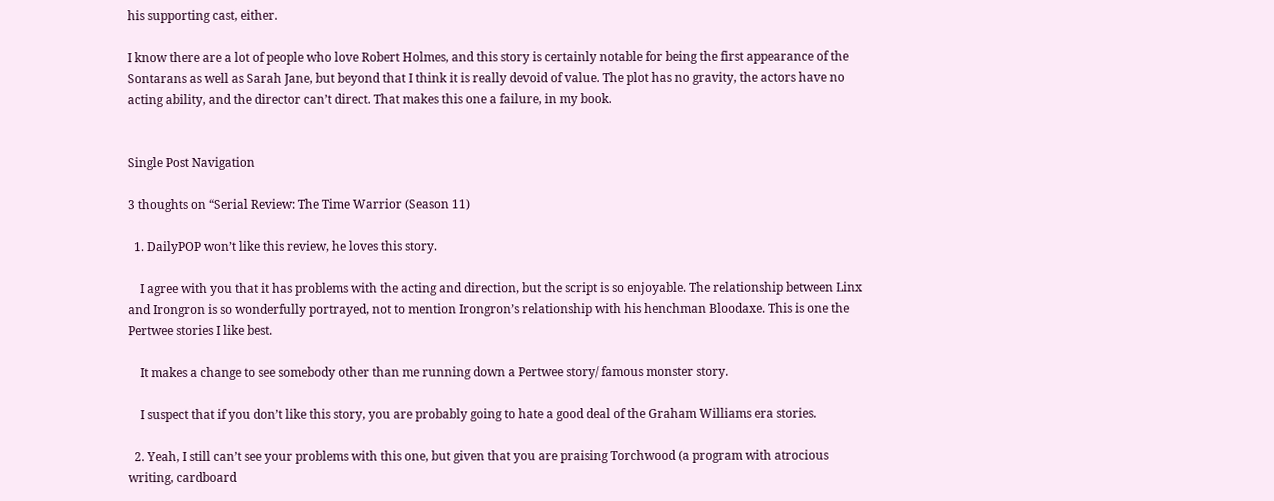his supporting cast, either.

I know there are a lot of people who love Robert Holmes, and this story is certainly notable for being the first appearance of the Sontarans as well as Sarah Jane, but beyond that I think it is really devoid of value. The plot has no gravity, the actors have no acting ability, and the director can’t direct. That makes this one a failure, in my book.


Single Post Navigation

3 thoughts on “Serial Review: The Time Warrior (Season 11)

  1. DailyPOP won’t like this review, he loves this story.

    I agree with you that it has problems with the acting and direction, but the script is so enjoyable. The relationship between Linx and Irongron is so wonderfully portrayed, not to mention Irongron’s relationship with his henchman Bloodaxe. This is one the Pertwee stories I like best.

    It makes a change to see somebody other than me running down a Pertwee story/ famous monster story.

    I suspect that if you don’t like this story, you are probably going to hate a good deal of the Graham Williams era stories.

  2. Yeah, I still can’t see your problems with this one, but given that you are praising Torchwood (a program with atrocious writing, cardboard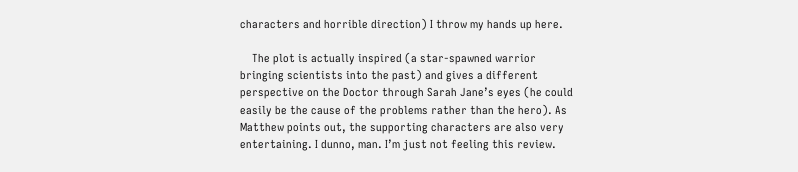characters and horrible direction) I throw my hands up here.

    The plot is actually inspired (a star-spawned warrior bringing scientists into the past) and gives a different perspective on the Doctor through Sarah Jane’s eyes (he could easily be the cause of the problems rather than the hero). As Matthew points out, the supporting characters are also very entertaining. I dunno, man. I’m just not feeling this review.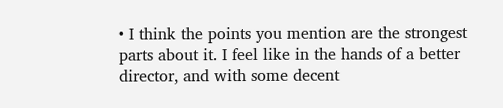• I think the points you mention are the strongest parts about it. I feel like in the hands of a better director, and with some decent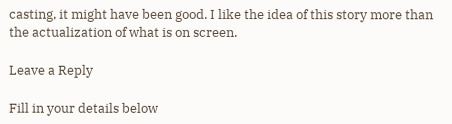casting, it might have been good. I like the idea of this story more than the actualization of what is on screen.

Leave a Reply

Fill in your details below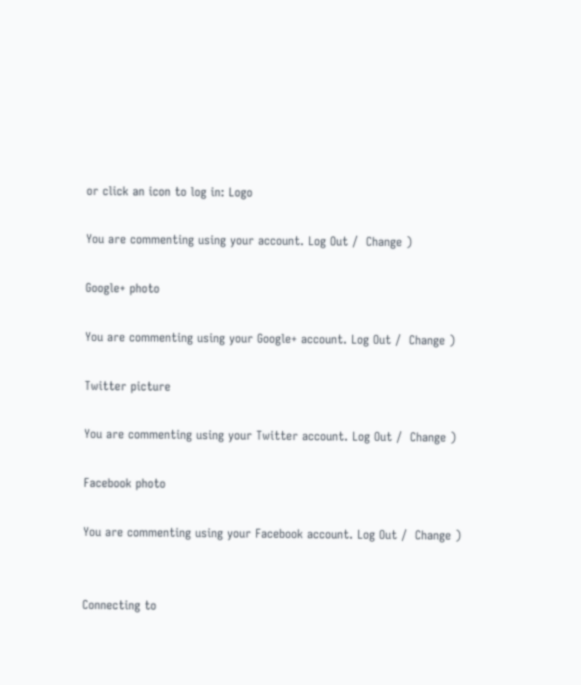or click an icon to log in: Logo

You are commenting using your account. Log Out /  Change )

Google+ photo

You are commenting using your Google+ account. Log Out /  Change )

Twitter picture

You are commenting using your Twitter account. Log Out /  Change )

Facebook photo

You are commenting using your Facebook account. Log Out /  Change )


Connecting to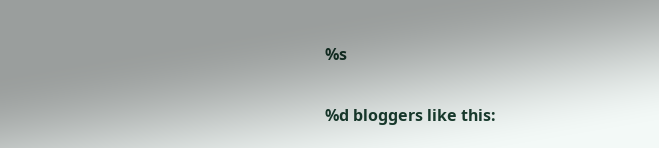%s

%d bloggers like this: